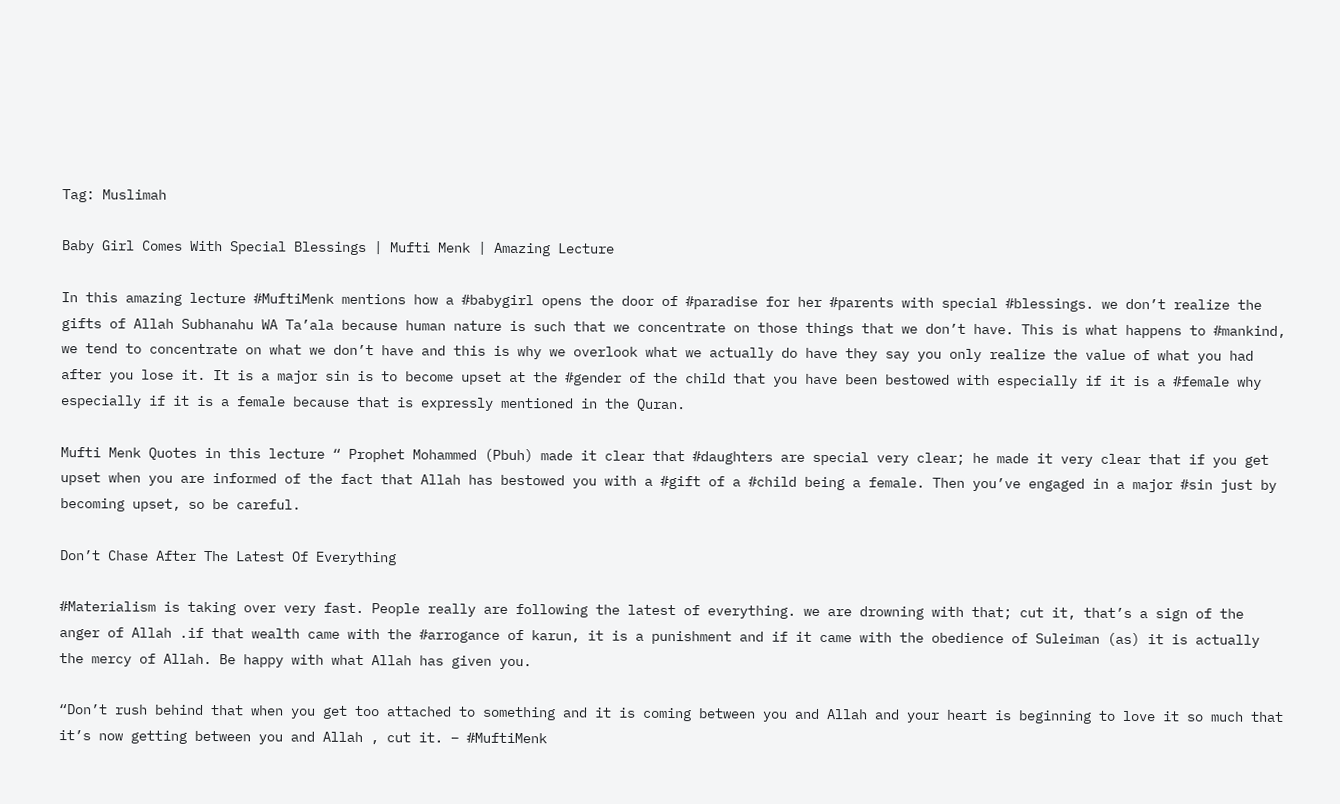Tag: Muslimah

Baby Girl Comes With Special Blessings | Mufti Menk | Amazing Lecture

In this amazing lecture #MuftiMenk mentions how a #babygirl opens the door of #paradise for her #parents with special #blessings. we don’t realize the gifts of Allah Subhanahu WA Ta’ala because human nature is such that we concentrate on those things that we don’t have. This is what happens to #mankind, we tend to concentrate on what we don’t have and this is why we overlook what we actually do have they say you only realize the value of what you had after you lose it. It is a major sin is to become upset at the #gender of the child that you have been bestowed with especially if it is a #female why especially if it is a female because that is expressly mentioned in the Quran.

Mufti Menk Quotes in this lecture “ Prophet Mohammed (Pbuh) made it clear that #daughters are special very clear; he made it very clear that if you get upset when you are informed of the fact that Allah has bestowed you with a #gift of a #child being a female. Then you’ve engaged in a major #sin just by becoming upset, so be careful.

Don’t Chase After The Latest Of Everything

#Materialism is taking over very fast. People really are following the latest of everything. we are drowning with that; cut it, that’s a sign of the anger of Allah .if that wealth came with the #arrogance of karun, it is a punishment and if it came with the obedience of Suleiman (as) it is actually the mercy of Allah. Be happy with what Allah has given you.

“Don’t rush behind that when you get too attached to something and it is coming between you and Allah and your heart is beginning to love it so much that it’s now getting between you and Allah , cut it. – #MuftiMenk